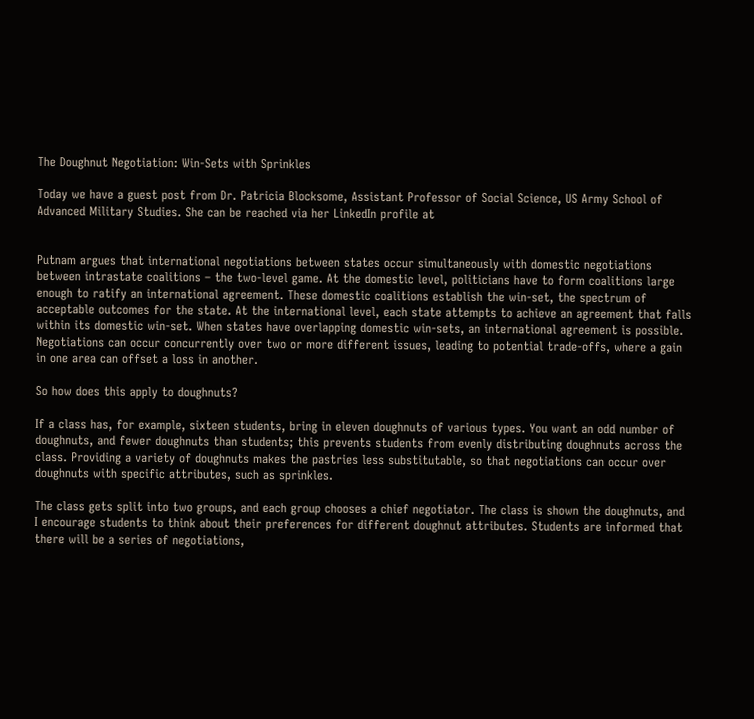The Doughnut Negotiation: Win-Sets with Sprinkles

Today we have a guest post from Dr. Patricia Blocksome, Assistant Professor of Social Science, US Army School of Advanced Military Studies. She can be reached via her LinkedIn profile at


Putnam argues that international negotiations between states occur simultaneously with domestic negotiations between intrastate coalitions – the two-level game. At the domestic level, politicians have to form coalitions large enough to ratify an international agreement. These domestic coalitions establish the win-set, the spectrum of acceptable outcomes for the state. At the international level, each state attempts to achieve an agreement that falls within its domestic win-set. When states have overlapping domestic win-sets, an international agreement is possible. Negotiations can occur concurrently over two or more different issues, leading to potential trade-offs, where a gain in one area can offset a loss in another.

So how does this apply to doughnuts?

If a class has, for example, sixteen students, bring in eleven doughnuts of various types. You want an odd number of doughnuts, and fewer doughnuts than students; this prevents students from evenly distributing doughnuts across the class. Providing a variety of doughnuts makes the pastries less substitutable, so that negotiations can occur over doughnuts with specific attributes, such as sprinkles.

The class gets split into two groups, and each group chooses a chief negotiator. The class is shown the doughnuts, and I encourage students to think about their preferences for different doughnut attributes. Students are informed that there will be a series of negotiations,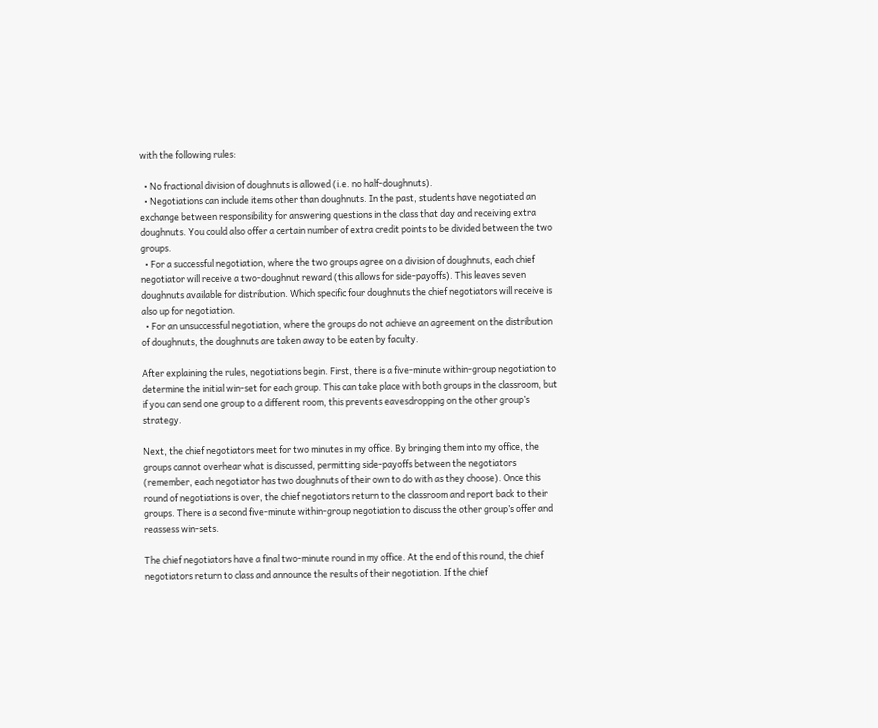with the following rules:

  • No fractional division of doughnuts is allowed (i.e. no half-doughnuts).
  • Negotiations can include items other than doughnuts. In the past, students have negotiated an exchange between responsibility for answering questions in the class that day and receiving extra doughnuts. You could also offer a certain number of extra credit points to be divided between the two groups.
  • For a successful negotiation, where the two groups agree on a division of doughnuts, each chief negotiator will receive a two-doughnut reward (this allows for side-payoffs). This leaves seven doughnuts available for distribution. Which specific four doughnuts the chief negotiators will receive is also up for negotiation.
  • For an unsuccessful negotiation, where the groups do not achieve an agreement on the distribution of doughnuts, the doughnuts are taken away to be eaten by faculty.

After explaining the rules, negotiations begin. First, there is a five-minute within-group negotiation to determine the initial win-set for each group. This can take place with both groups in the classroom, but if you can send one group to a different room, this prevents eavesdropping on the other group’s strategy.

Next, the chief negotiators meet for two minutes in my office. By bringing them into my office, the groups cannot overhear what is discussed, permitting side-payoffs between the negotiators (remember, each negotiator has two doughnuts of their own to do with as they choose). Once this round of negotiations is over, the chief negotiators return to the classroom and report back to their groups. There is a second five-minute within-group negotiation to discuss the other group’s offer and reassess win-sets.

The chief negotiators have a final two-minute round in my office. At the end of this round, the chief negotiators return to class and announce the results of their negotiation. If the chief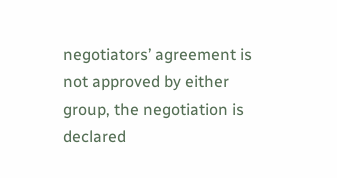negotiators’ agreement is not approved by either group, the negotiation is declared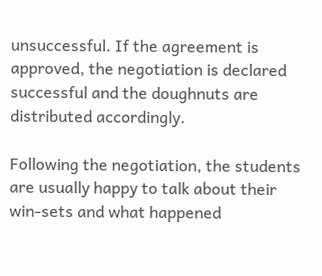unsuccessful. If the agreement is approved, the negotiation is declared successful and the doughnuts are distributed accordingly.

Following the negotiation, the students are usually happy to talk about their win-sets and what happened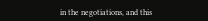in the negotiations, and this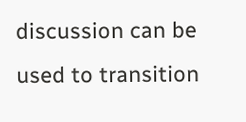discussion can be used to transition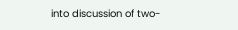into discussion of two-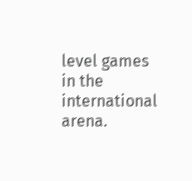level games in the international arena.